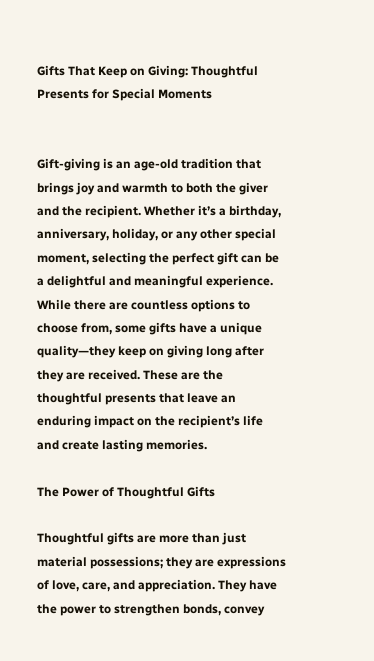Gifts That Keep on Giving: Thoughtful Presents for Special Moments


Gift-giving is an age-old tradition that brings joy and warmth to both the giver and the recipient. Whether it’s a birthday, anniversary, holiday, or any other special moment, selecting the perfect gift can be a delightful and meaningful experience. While there are countless options to choose from, some gifts have a unique quality—they keep on giving long after they are received. These are the thoughtful presents that leave an enduring impact on the recipient’s life and create lasting memories.

The Power of Thoughtful Gifts

Thoughtful gifts are more than just material possessions; they are expressions of love, care, and appreciation. They have the power to strengthen bonds, convey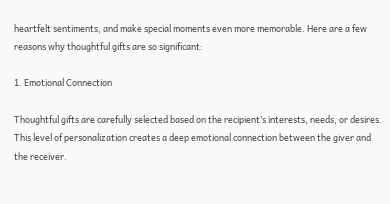heartfelt sentiments, and make special moments even more memorable. Here are a few reasons why thoughtful gifts are so significant:

1. Emotional Connection

Thoughtful gifts are carefully selected based on the recipient’s interests, needs, or desires. This level of personalization creates a deep emotional connection between the giver and the receiver.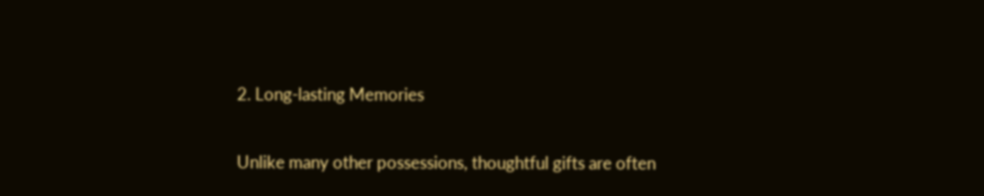2. Long-lasting Memories

Unlike many other possessions, thoughtful gifts are often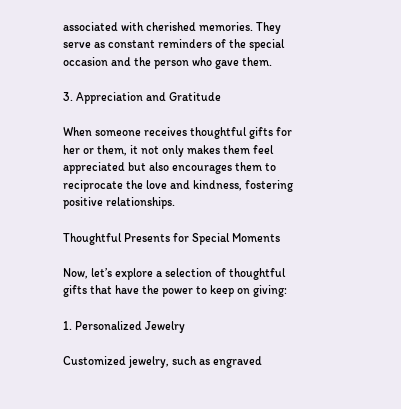associated with cherished memories. They serve as constant reminders of the special occasion and the person who gave them.

3. Appreciation and Gratitude

When someone receives thoughtful gifts for her or them, it not only makes them feel appreciated but also encourages them to reciprocate the love and kindness, fostering positive relationships.

Thoughtful Presents for Special Moments

Now, let’s explore a selection of thoughtful gifts that have the power to keep on giving:

1. Personalized Jewelry

Customized jewelry, such as engraved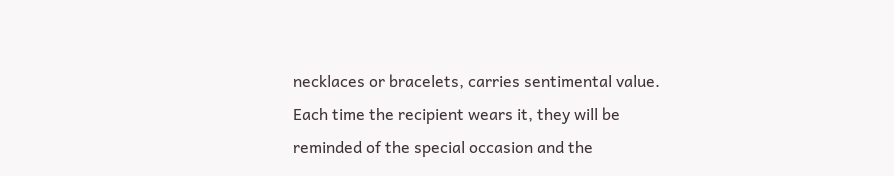necklaces or bracelets, carries sentimental value. Each time the recipient wears it, they will be reminded of the special occasion and the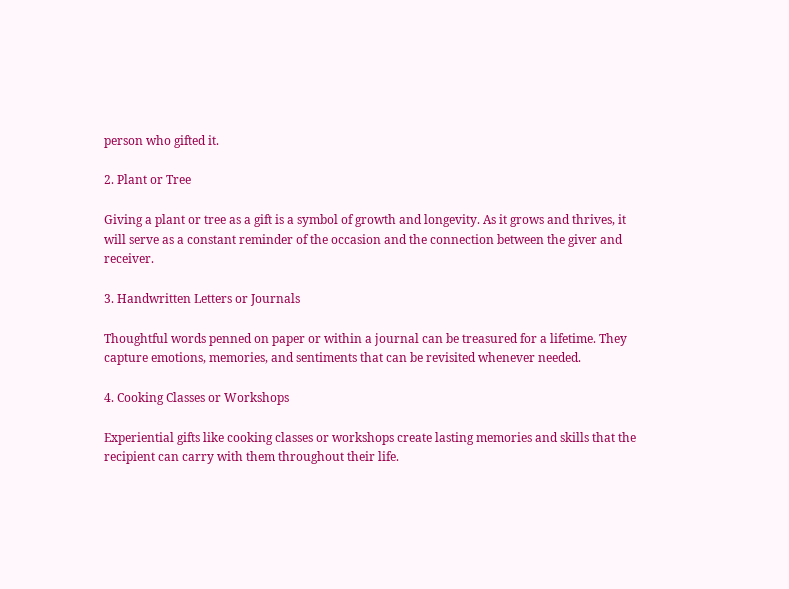person who gifted it.

2. Plant or Tree

Giving a plant or tree as a gift is a symbol of growth and longevity. As it grows and thrives, it will serve as a constant reminder of the occasion and the connection between the giver and receiver.

3. Handwritten Letters or Journals

Thoughtful words penned on paper or within a journal can be treasured for a lifetime. They capture emotions, memories, and sentiments that can be revisited whenever needed.

4. Cooking Classes or Workshops

Experiential gifts like cooking classes or workshops create lasting memories and skills that the recipient can carry with them throughout their life.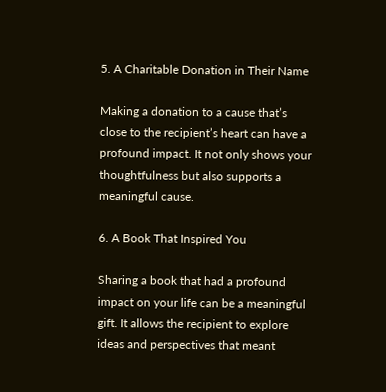5. A Charitable Donation in Their Name

Making a donation to a cause that’s close to the recipient’s heart can have a profound impact. It not only shows your thoughtfulness but also supports a meaningful cause.

6. A Book That Inspired You

Sharing a book that had a profound impact on your life can be a meaningful gift. It allows the recipient to explore ideas and perspectives that meant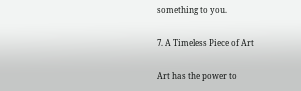something to you.

7. A Timeless Piece of Art

Art has the power to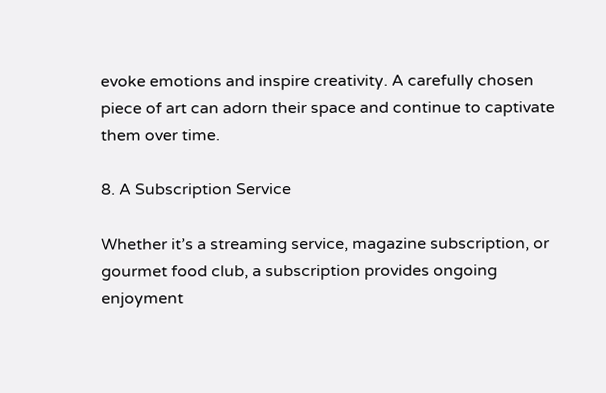evoke emotions and inspire creativity. A carefully chosen piece of art can adorn their space and continue to captivate them over time.

8. A Subscription Service

Whether it’s a streaming service, magazine subscription, or gourmet food club, a subscription provides ongoing enjoyment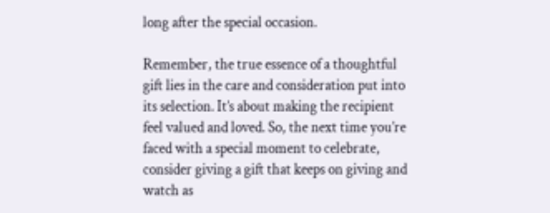long after the special occasion.

Remember, the true essence of a thoughtful gift lies in the care and consideration put into its selection. It’s about making the recipient feel valued and loved. So, the next time you’re faced with a special moment to celebrate, consider giving a gift that keeps on giving and watch as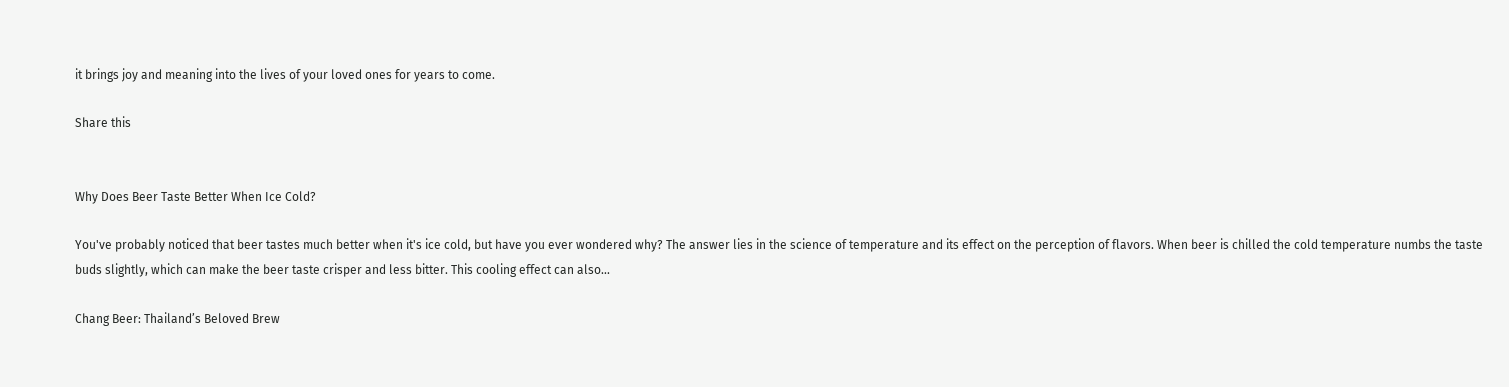it brings joy and meaning into the lives of your loved ones for years to come.

Share this


Why Does Beer Taste Better When Ice Cold?

You've probably noticed that beer tastes much better when it's ice cold, but have you ever wondered why? The answer lies in the science of temperature and its effect on the perception of flavors. When beer is chilled the cold temperature numbs the taste buds slightly, which can make the beer taste crisper and less bitter. This cooling effect can also...

Chang Beer: Thailand’s Beloved Brew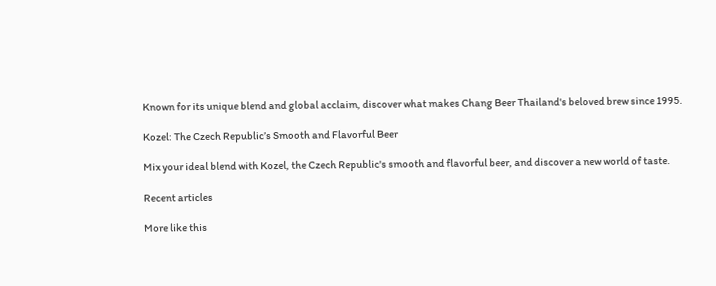Known for its unique blend and global acclaim, discover what makes Chang Beer Thailand's beloved brew since 1995.

Kozel: The Czech Republic’s Smooth and Flavorful Beer

Mix your ideal blend with Kozel, the Czech Republic's smooth and flavorful beer, and discover a new world of taste.

Recent articles

More like this